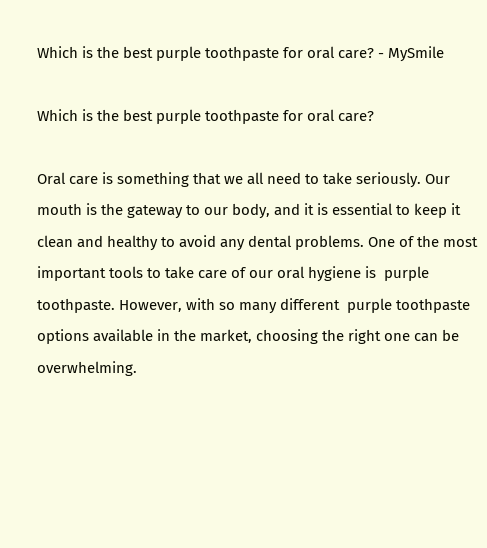Which is the best purple toothpaste for oral care? - MySmile

Which is the best purple toothpaste for oral care?

Oral care is something that we all need to take seriously. Our mouth is the gateway to our body, and it is essential to keep it clean and healthy to avoid any dental problems. One of the most important tools to take care of our oral hygiene is  purple toothpaste. However, with so many different  purple toothpaste options available in the market, choosing the right one can be overwhelming.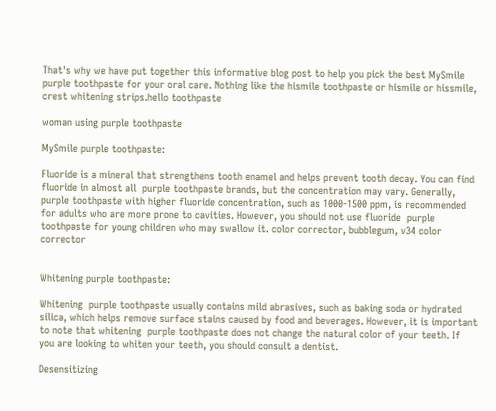That's why we have put together this informative blog post to help you pick the best MySmile purple toothpaste for your oral care. Nothing like the hismile toothpaste or hismile or hissmile, crest whitening strips.hello toothpaste

woman using purple toothpaste

MySmile purple toothpaste:

Fluoride is a mineral that strengthens tooth enamel and helps prevent tooth decay. You can find fluoride in almost all  purple toothpaste brands, but the concentration may vary. Generally,  purple toothpaste with higher fluoride concentration, such as 1000-1500 ppm, is recommended for adults who are more prone to cavities. However, you should not use fluoride  purple toothpaste for young children who may swallow it. color corrector, bubblegum, v34 color corrector


Whitening purple toothpaste:

Whitening  purple toothpaste usually contains mild abrasives, such as baking soda or hydrated silica, which helps remove surface stains caused by food and beverages. However, it is important to note that whitening  purple toothpaste does not change the natural color of your teeth. If you are looking to whiten your teeth, you should consult a dentist.

Desensitizing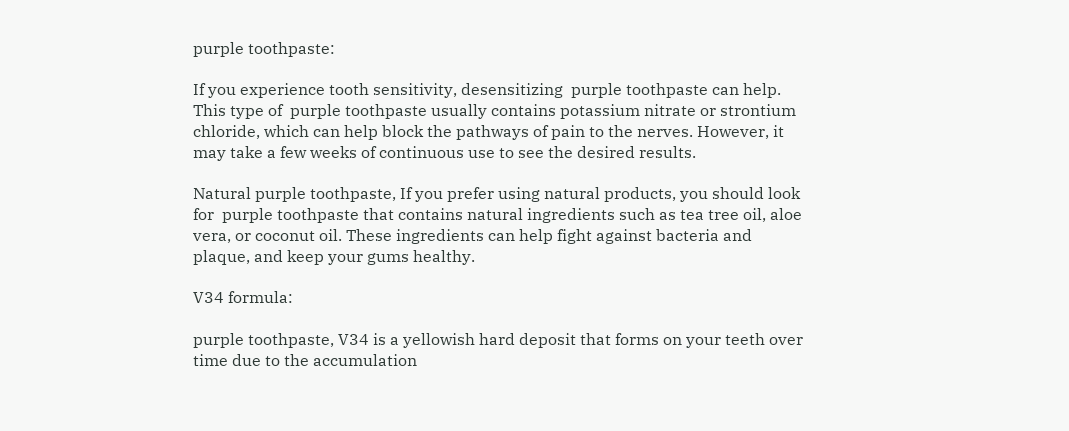purple toothpaste:

If you experience tooth sensitivity, desensitizing  purple toothpaste can help. This type of  purple toothpaste usually contains potassium nitrate or strontium chloride, which can help block the pathways of pain to the nerves. However, it may take a few weeks of continuous use to see the desired results.

Natural purple toothpaste, If you prefer using natural products, you should look for  purple toothpaste that contains natural ingredients such as tea tree oil, aloe vera, or coconut oil. These ingredients can help fight against bacteria and plaque, and keep your gums healthy.

V34 formula:

purple toothpaste, V34 is a yellowish hard deposit that forms on your teeth over time due to the accumulation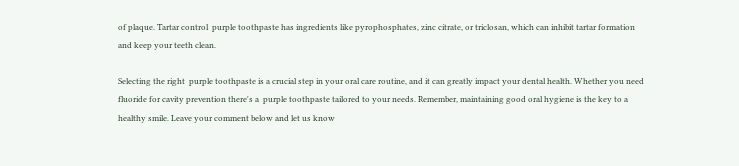of plaque. Tartar control  purple toothpaste has ingredients like pyrophosphates, zinc citrate, or triclosan, which can inhibit tartar formation and keep your teeth clean.

Selecting the right  purple toothpaste is a crucial step in your oral care routine, and it can greatly impact your dental health. Whether you need fluoride for cavity prevention there's a  purple toothpaste tailored to your needs. Remember, maintaining good oral hygiene is the key to a healthy smile. Leave your comment below and let us know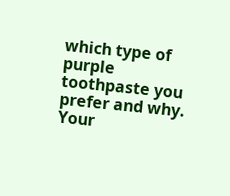which type of  purple toothpaste you prefer and why. Your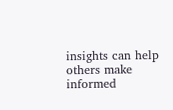insights can help others make informed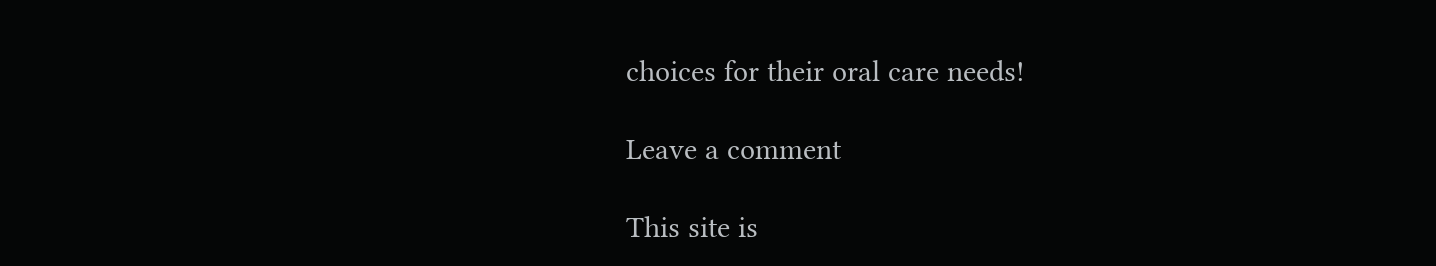choices for their oral care needs!

Leave a comment

This site is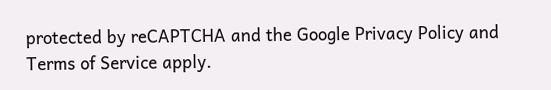protected by reCAPTCHA and the Google Privacy Policy and Terms of Service apply.